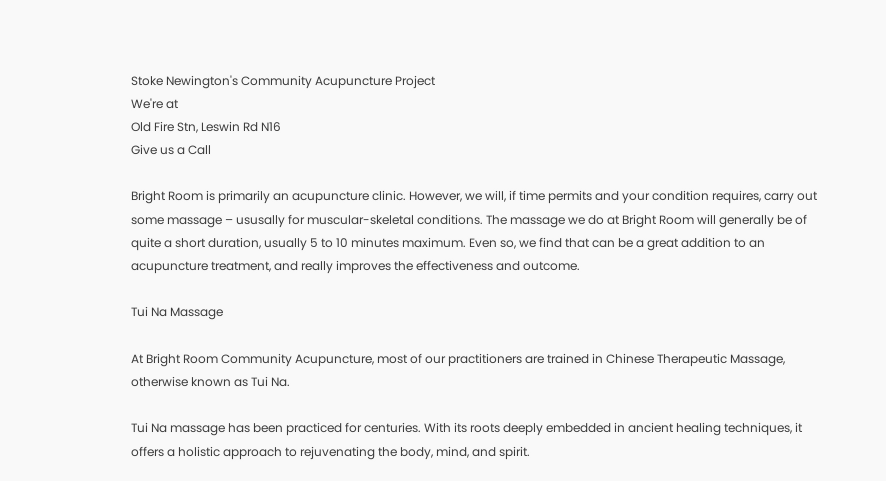Stoke Newington's Community Acupuncture Project
We're at
Old Fire Stn, Leswin Rd N16
Give us a Call

Bright Room is primarily an acupuncture clinic. However, we will, if time permits and your condition requires, carry out some massage – ususally for muscular-skeletal conditions. The massage we do at Bright Room will generally be of quite a short duration, usually 5 to 10 minutes maximum. Even so, we find that can be a great addition to an acupuncture treatment, and really improves the effectiveness and outcome.

Tui Na Massage

At Bright Room Community Acupuncture, most of our practitioners are trained in Chinese Therapeutic Massage, otherwise known as Tui Na.

Tui Na massage has been practiced for centuries. With its roots deeply embedded in ancient healing techniques, it offers a holistic approach to rejuvenating the body, mind, and spirit.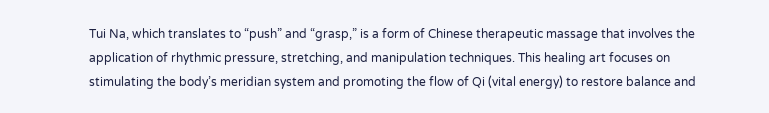Tui Na, which translates to “push” and “grasp,” is a form of Chinese therapeutic massage that involves the application of rhythmic pressure, stretching, and manipulation techniques. This healing art focuses on stimulating the body’s meridian system and promoting the flow of Qi (vital energy) to restore balance and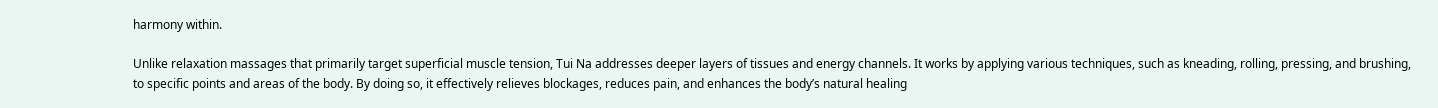harmony within.

Unlike relaxation massages that primarily target superficial muscle tension, Tui Na addresses deeper layers of tissues and energy channels. It works by applying various techniques, such as kneading, rolling, pressing, and brushing, to specific points and areas of the body. By doing so, it effectively relieves blockages, reduces pain, and enhances the body’s natural healing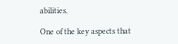abilities.

One of the key aspects that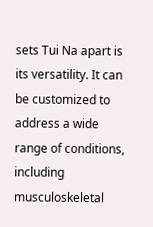sets Tui Na apart is its versatility. It can be customized to address a wide range of conditions, including musculoskeletal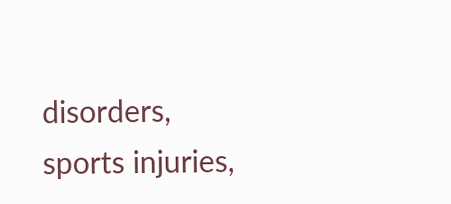disorders, sports injuries,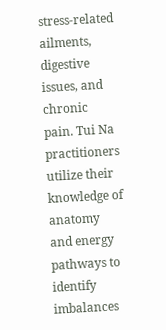stress-related ailments, digestive issues, and chronic pain. Tui Na practitioners utilize their knowledge of anatomy and energy pathways to identify imbalances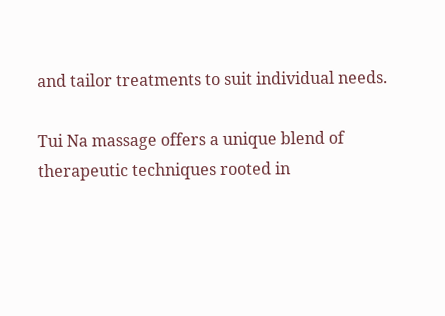and tailor treatments to suit individual needs.

Tui Na massage offers a unique blend of therapeutic techniques rooted in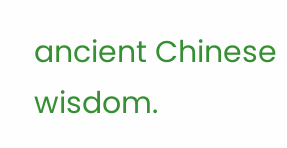ancient Chinese wisdom.